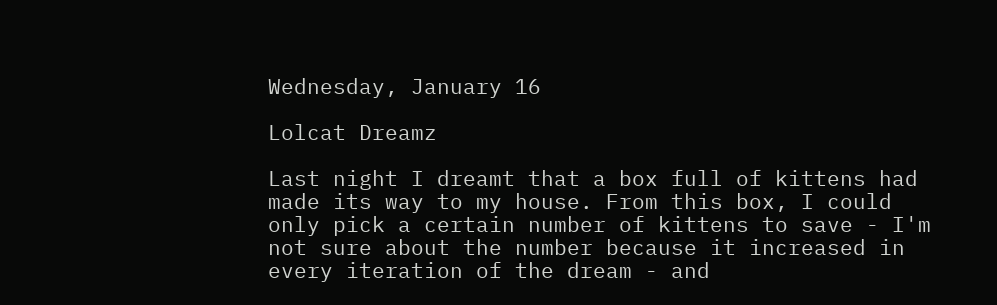Wednesday, January 16

Lolcat Dreamz

Last night I dreamt that a box full of kittens had made its way to my house. From this box, I could only pick a certain number of kittens to save - I'm not sure about the number because it increased in every iteration of the dream - and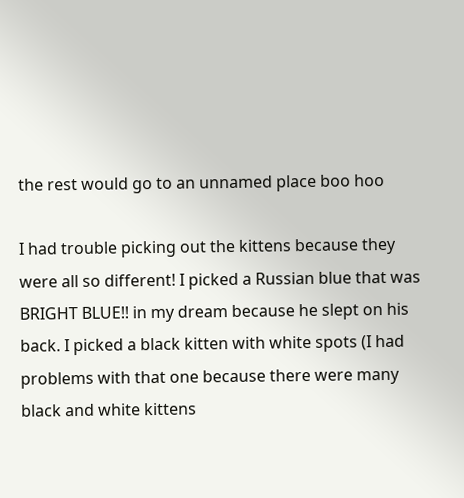the rest would go to an unnamed place boo hoo

I had trouble picking out the kittens because they were all so different! I picked a Russian blue that was BRIGHT BLUE!! in my dream because he slept on his back. I picked a black kitten with white spots (I had problems with that one because there were many black and white kittens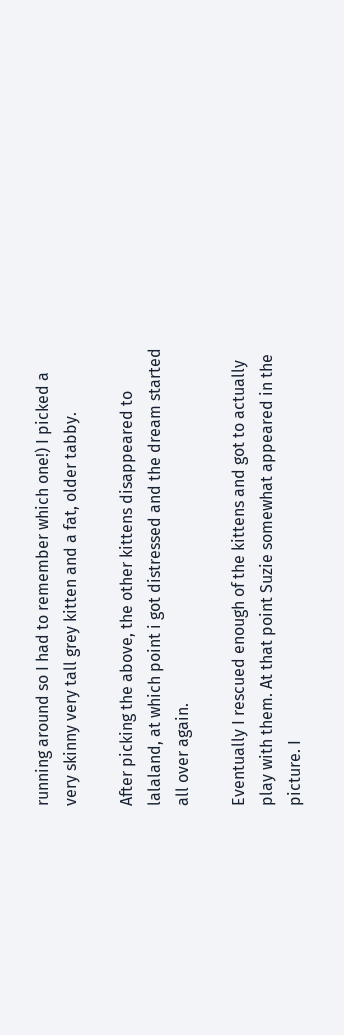running around so I had to remember which one!) I picked a very skinny very tall grey kitten and a fat, older tabby.

After picking the above, the other kittens disappeared to lalaland, at which point i got distressed and the dream started all over again.

Eventually I rescued enough of the kittens and got to actually play with them. At that point Suzie somewhat appeared in the picture. I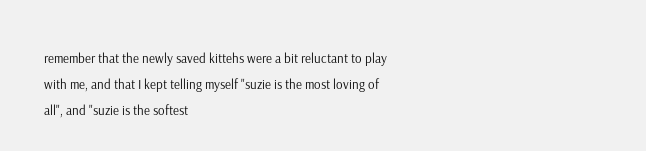remember that the newly saved kittehs were a bit reluctant to play with me, and that I kept telling myself "suzie is the most loving of all", and "suzie is the softest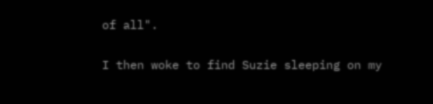of all".

I then woke to find Suzie sleeping on my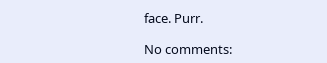face. Purr.

No comments: